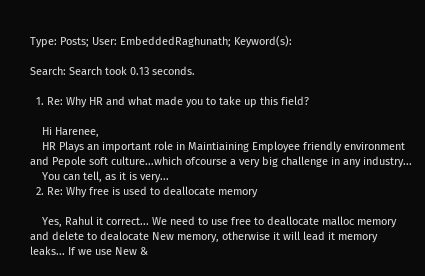Type: Posts; User: EmbeddedRaghunath; Keyword(s):

Search: Search took 0.13 seconds.

  1. Re: Why HR and what made you to take up this field?

    Hi Harenee,
    HR Plays an important role in Maintiaining Employee friendly environment and Pepole soft culture...which ofcourse a very big challenge in any industry...
    You can tell, as it is very...
  2. Re: Why free is used to deallocate memory

    Yes, Rahul it correct... We need to use free to deallocate malloc memory and delete to dealocate New memory, otherwise it will lead it memory leaks... If we use New &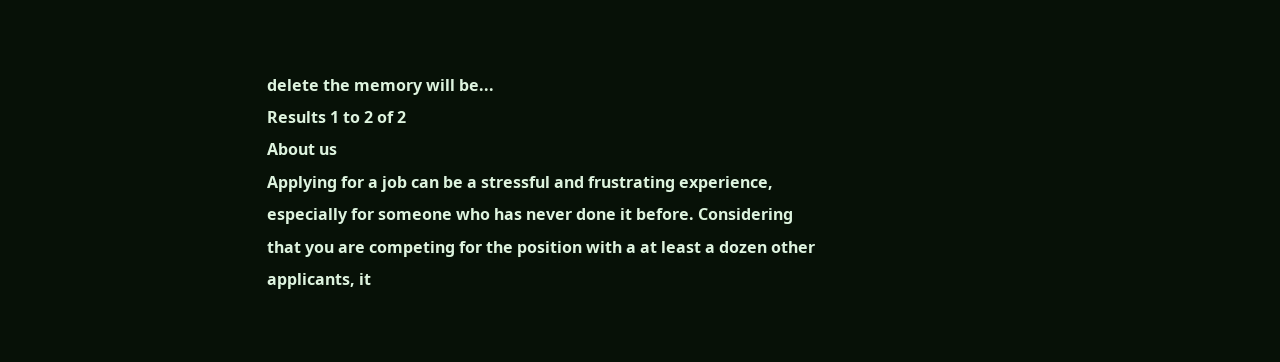delete the memory will be...
Results 1 to 2 of 2
About us
Applying for a job can be a stressful and frustrating experience, especially for someone who has never done it before. Considering that you are competing for the position with a at least a dozen other applicants, it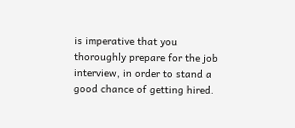is imperative that you thoroughly prepare for the job interview, in order to stand a good chance of getting hired.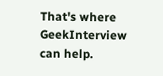That's where GeekInterview can help.